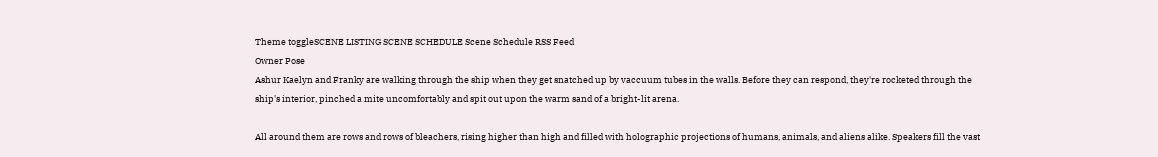Theme toggleSCENE LISTING SCENE SCHEDULE Scene Schedule RSS Feed
Owner Pose
Ashur Kaelyn and Franky are walking through the ship when they get snatched up by vaccuum tubes in the walls. Before they can respond, they're rocketed through the ship's interior, pinched a mite uncomfortably and spit out upon the warm sand of a bright-lit arena.

All around them are rows and rows of bleachers, rising higher than high and filled with holographic projections of humans, animals, and aliens alike. Speakers fill the vast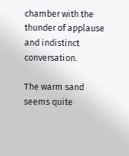chamber with the thunder of applause and indistinct conversation.

The warm sand seems quite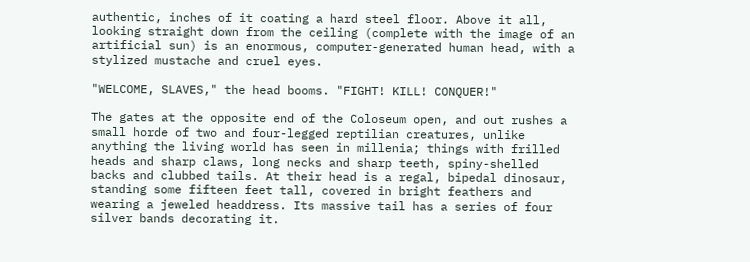authentic, inches of it coating a hard steel floor. Above it all, looking straight down from the ceiling (complete with the image of an artificial sun) is an enormous, computer-generated human head, with a stylized mustache and cruel eyes.

"WELCOME, SLAVES," the head booms. "FIGHT! KILL! CONQUER!"

The gates at the opposite end of the Coloseum open, and out rushes a small horde of two and four-legged reptilian creatures, unlike anything the living world has seen in millenia; things with frilled heads and sharp claws, long necks and sharp teeth, spiny-shelled backs and clubbed tails. At their head is a regal, bipedal dinosaur, standing some fifteen feet tall, covered in bright feathers and wearing a jeweled headdress. Its massive tail has a series of four silver bands decorating it.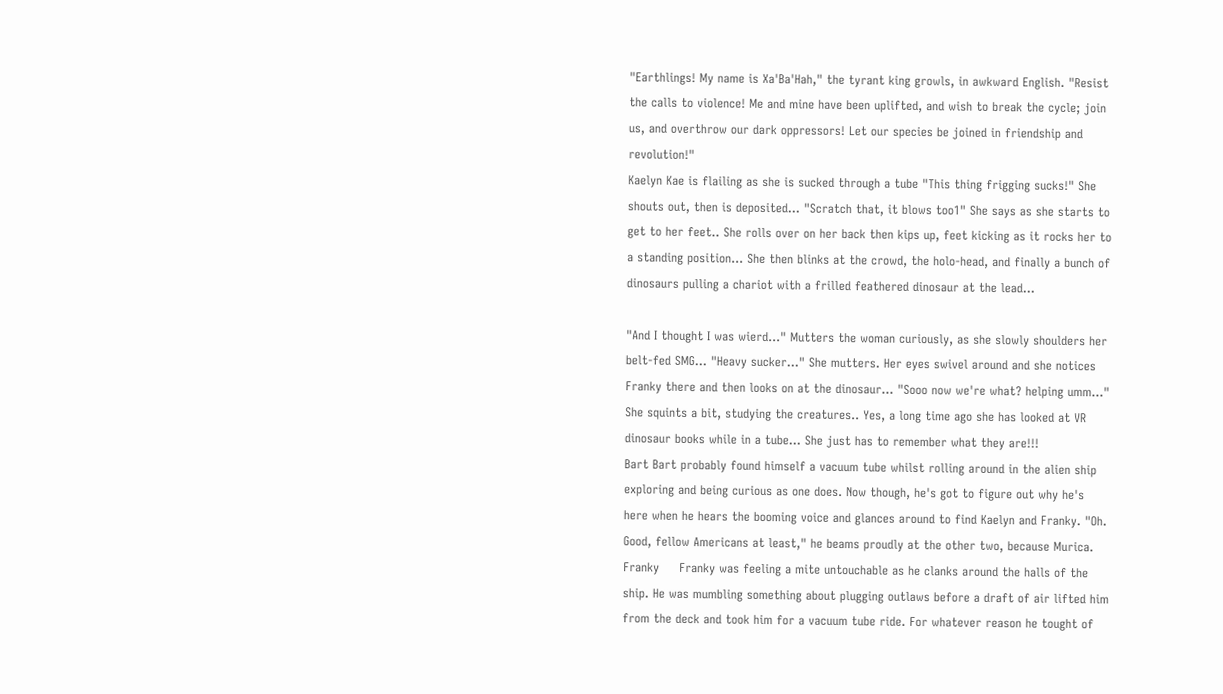"Earthlings! My name is Xa'Ba'Hah," the tyrant king growls, in awkward English. "Resist the calls to violence! Me and mine have been uplifted, and wish to break the cycle; join us, and overthrow our dark oppressors! Let our species be joined in friendship and revolution!"
Kaelyn Kae is flailing as she is sucked through a tube "This thing frigging sucks!" She shouts out, then is deposited... "Scratch that, it blows too1" She says as she starts to get to her feet.. She rolls over on her back then kips up, feet kicking as it rocks her to a standing position... She then blinks at the crowd, the holo-head, and finally a bunch of dinosaurs pulling a chariot with a frilled feathered dinosaur at the lead...

"And I thought I was wierd..." Mutters the woman curiously, as she slowly shoulders her belt-fed SMG... "Heavy sucker..." She mutters. Her eyes swivel around and she notices Franky there and then looks on at the dinosaur... "Sooo now we're what? helping umm..." She squints a bit, studying the creatures.. Yes, a long time ago she has looked at VR dinosaur books while in a tube... She just has to remember what they are!!!
Bart Bart probably found himself a vacuum tube whilst rolling around in the alien ship exploring and being curious as one does. Now though, he's got to figure out why he's here when he hears the booming voice and glances around to find Kaelyn and Franky. "Oh. Good, fellow Americans at least," he beams proudly at the other two, because Murica.
Franky     Franky was feeling a mite untouchable as he clanks around the halls of the ship. He was mumbling something about plugging outlaws before a draft of air lifted him from the deck and took him for a vacuum tube ride. For whatever reason he tought of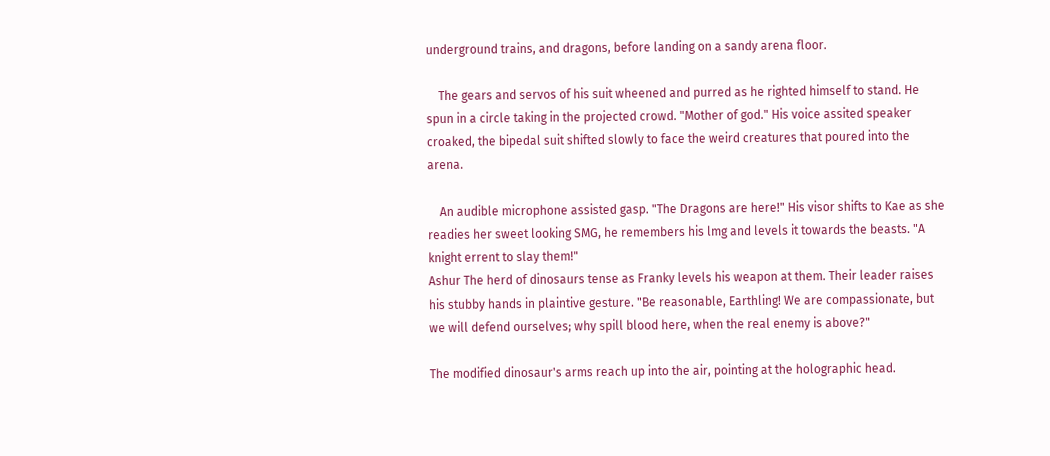underground trains, and dragons, before landing on a sandy arena floor.

    The gears and servos of his suit wheened and purred as he righted himself to stand. He spun in a circle taking in the projected crowd. "Mother of god." His voice assited speaker croaked, the bipedal suit shifted slowly to face the weird creatures that poured into the arena.

    An audible microphone assisted gasp. "The Dragons are here!" His visor shifts to Kae as she readies her sweet looking SMG, he remembers his lmg and levels it towards the beasts. "A knight errent to slay them!"
Ashur The herd of dinosaurs tense as Franky levels his weapon at them. Their leader raises his stubby hands in plaintive gesture. "Be reasonable, Earthling! We are compassionate, but we will defend ourselves; why spill blood here, when the real enemy is above?"

The modified dinosaur's arms reach up into the air, pointing at the holographic head.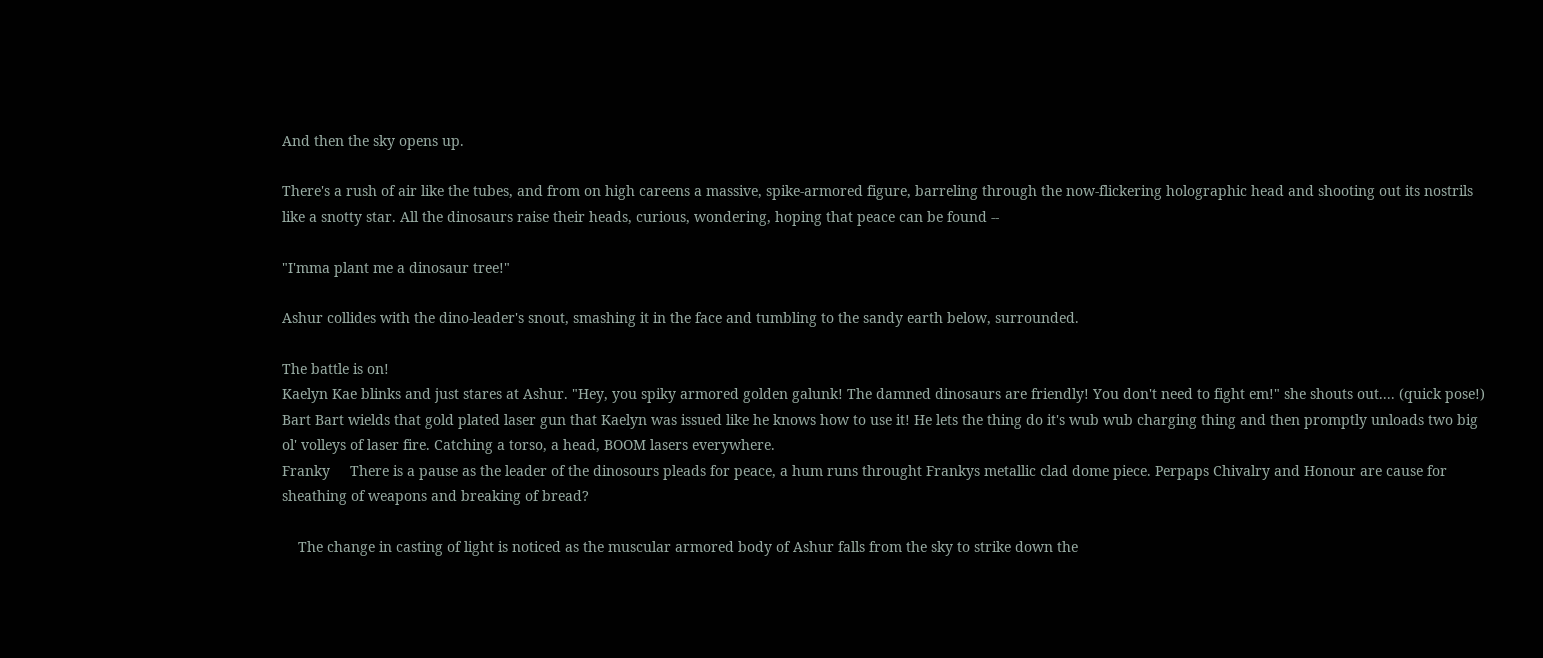And then the sky opens up.

There's a rush of air like the tubes, and from on high careens a massive, spike-armored figure, barreling through the now-flickering holographic head and shooting out its nostrils like a snotty star. All the dinosaurs raise their heads, curious, wondering, hoping that peace can be found --

"I'mma plant me a dinosaur tree!"

Ashur collides with the dino-leader's snout, smashing it in the face and tumbling to the sandy earth below, surrounded.

The battle is on!
Kaelyn Kae blinks and just stares at Ashur. "Hey, you spiky armored golden galunk! The damned dinosaurs are friendly! You don't need to fight em!" she shouts out.... (quick pose!)
Bart Bart wields that gold plated laser gun that Kaelyn was issued like he knows how to use it! He lets the thing do it's wub wub charging thing and then promptly unloads two big ol' volleys of laser fire. Catching a torso, a head, BOOM lasers everywhere.
Franky     There is a pause as the leader of the dinosours pleads for peace, a hum runs throught Frankys metallic clad dome piece. Perpaps Chivalry and Honour are cause for sheathing of weapons and breaking of bread?

    The change in casting of light is noticed as the muscular armored body of Ashur falls from the sky to strike down the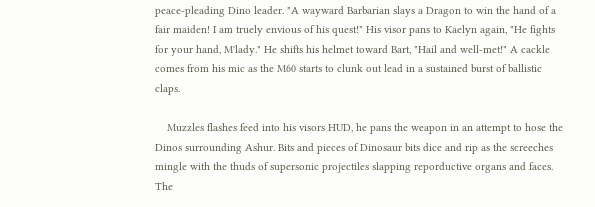peace-pleading Dino leader. "A wayward Barbarian slays a Dragon to win the hand of a fair maiden! I am truely envious of his quest!" His visor pans to Kaelyn again, "He fights for your hand, M'lady." He shifts his helmet toward Bart, "Hail and well-met!" A cackle comes from his mic as the M60 starts to clunk out lead in a sustained burst of ballistic claps.

    Muzzles flashes feed into his visors HUD, he pans the weapon in an attempt to hose the Dinos surrounding Ashur. Bits and pieces of Dinosaur bits dice and rip as the screeches mingle with the thuds of supersonic projectiles slapping reporductive organs and faces. The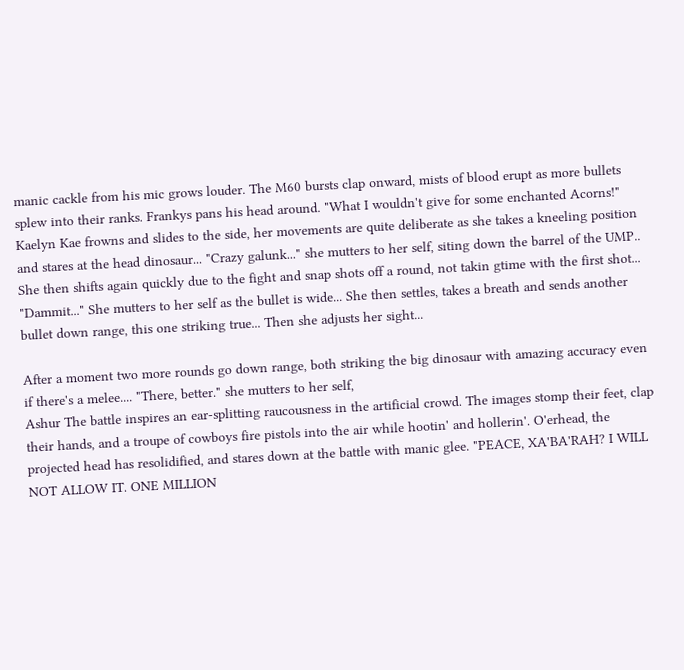manic cackle from his mic grows louder. The M60 bursts clap onward, mists of blood erupt as more bullets splew into their ranks. Frankys pans his head around. "What I wouldn't give for some enchanted Acorns!"
Kaelyn Kae frowns and slides to the side, her movements are quite deliberate as she takes a kneeling position and stares at the head dinosaur... "Crazy galunk..." she mutters to her self, siting down the barrel of the UMP.. She then shifts again quickly due to the fight and snap shots off a round, not takin gtime with the first shot... "Dammit..." She mutters to her self as the bullet is wide... She then settles, takes a breath and sends another bullet down range, this one striking true... Then she adjusts her sight...

After a moment two more rounds go down range, both striking the big dinosaur with amazing accuracy even if there's a melee.... "There, better." she mutters to her self,
Ashur The battle inspires an ear-splitting raucousness in the artificial crowd. The images stomp their feet, clap their hands, and a troupe of cowboys fire pistols into the air while hootin' and hollerin'. O'erhead, the projected head has resolidified, and stares down at the battle with manic glee. "PEACE, XA'BA'RAH? I WILL NOT ALLOW IT. ONE MILLION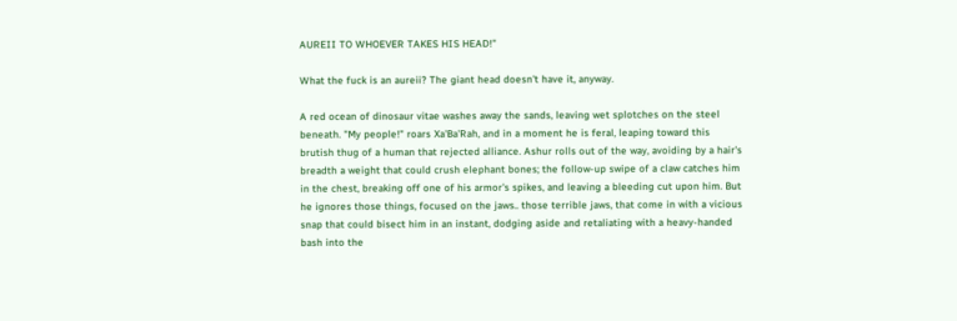AUREII TO WHOEVER TAKES HIS HEAD!"

What the fuck is an aureii? The giant head doesn't have it, anyway.

A red ocean of dinosaur vitae washes away the sands, leaving wet splotches on the steel beneath. "My people!" roars Xa'Ba'Rah, and in a moment he is feral, leaping toward this brutish thug of a human that rejected alliance. Ashur rolls out of the way, avoiding by a hair's breadth a weight that could crush elephant bones; the follow-up swipe of a claw catches him in the chest, breaking off one of his armor's spikes, and leaving a bleeding cut upon him. But he ignores those things, focused on the jaws.. those terrible jaws, that come in with a vicious snap that could bisect him in an instant, dodging aside and retaliating with a heavy-handed bash into the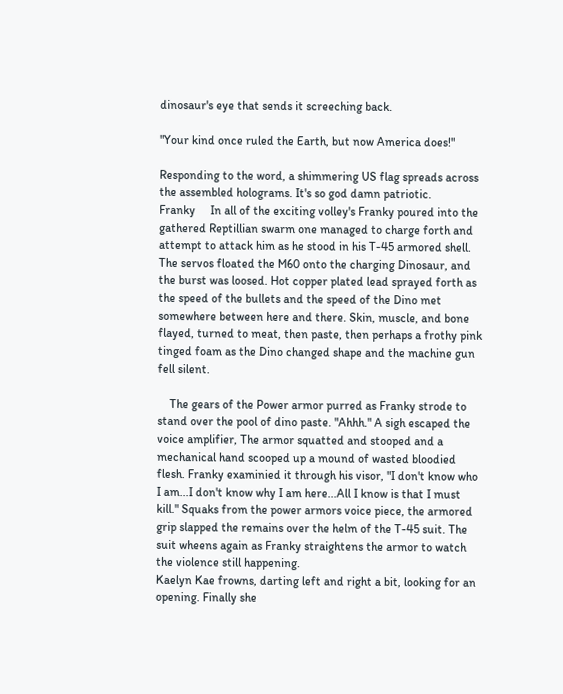dinosaur's eye that sends it screeching back.

"Your kind once ruled the Earth, but now America does!"

Responding to the word, a shimmering US flag spreads across the assembled holograms. It's so god damn patriotic.
Franky     In all of the exciting volley's Franky poured into the gathered Reptillian swarm one managed to charge forth and attempt to attack him as he stood in his T-45 armored shell. The servos floated the M60 onto the charging Dinosaur, and the burst was loosed. Hot copper plated lead sprayed forth as the speed of the bullets and the speed of the Dino met somewhere between here and there. Skin, muscle, and bone flayed, turned to meat, then paste, then perhaps a frothy pink tinged foam as the Dino changed shape and the machine gun fell silent.

    The gears of the Power armor purred as Franky strode to stand over the pool of dino paste. "Ahhh." A sigh escaped the voice amplifier, The armor squatted and stooped and a mechanical hand scooped up a mound of wasted bloodied flesh. Franky examinied it through his visor, "I don't know who I am...I don't know why I am here...All I know is that I must kill." Squaks from the power armors voice piece, the armored grip slapped the remains over the helm of the T-45 suit. The suit wheens again as Franky straightens the armor to watch the violence still happening.
Kaelyn Kae frowns, darting left and right a bit, looking for an opening. Finally she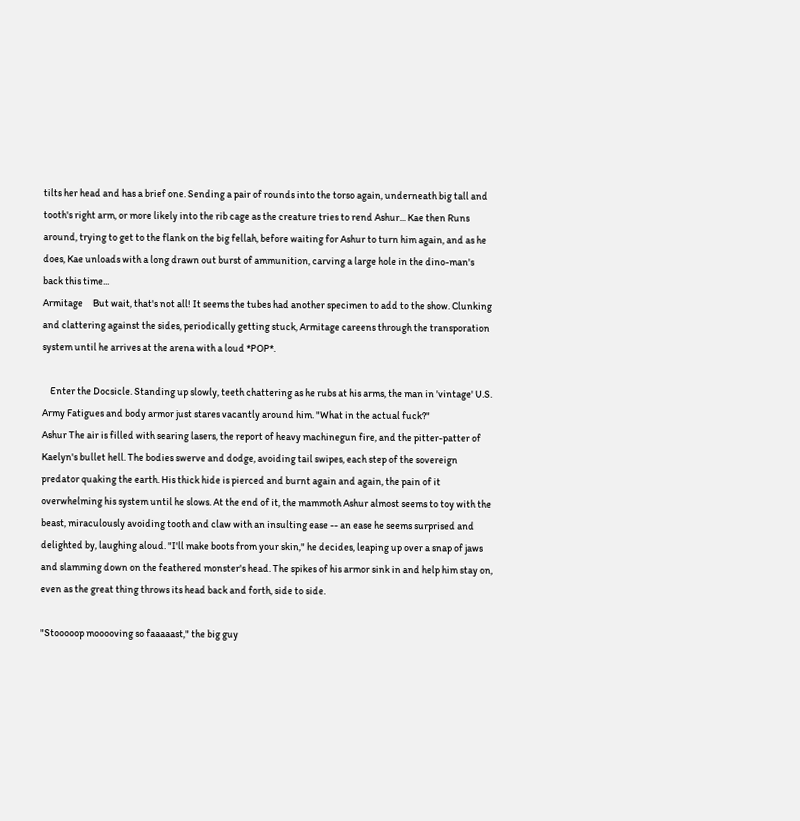tilts her head and has a brief one. Sending a pair of rounds into the torso again, underneath big tall and tooth's right arm, or more likely into the rib cage as the creature tries to rend Ashur... Kae then Runs around, trying to get to the flank on the big fellah, before waiting for Ashur to turn him again, and as he does, Kae unloads with a long drawn out burst of ammunition, carving a large hole in the dino-man's back this time...
Armitage     But wait, that's not all! It seems the tubes had another specimen to add to the show. Clunking and clattering against the sides, periodically getting stuck, Armitage careens through the transporation system until he arrives at the arena with a loud *POP*.

    Enter the Docsicle. Standing up slowly, teeth chattering as he rubs at his arms, the man in 'vintage' U.S. Army Fatigues and body armor just stares vacantly around him. "What in the actual fuck?"
Ashur The air is filled with searing lasers, the report of heavy machinegun fire, and the pitter-patter of Kaelyn's bullet hell. The bodies swerve and dodge, avoiding tail swipes, each step of the sovereign predator quaking the earth. His thick hide is pierced and burnt again and again, the pain of it overwhelming his system until he slows. At the end of it, the mammoth Ashur almost seems to toy with the beast, miraculously avoiding tooth and claw with an insulting ease -- an ease he seems surprised and delighted by, laughing aloud. "I'll make boots from your skin," he decides, leaping up over a snap of jaws and slamming down on the feathered monster's head. The spikes of his armor sink in and help him stay on, even as the great thing throws its head back and forth, side to side.

"Stooooop mooooving so faaaaast," the big guy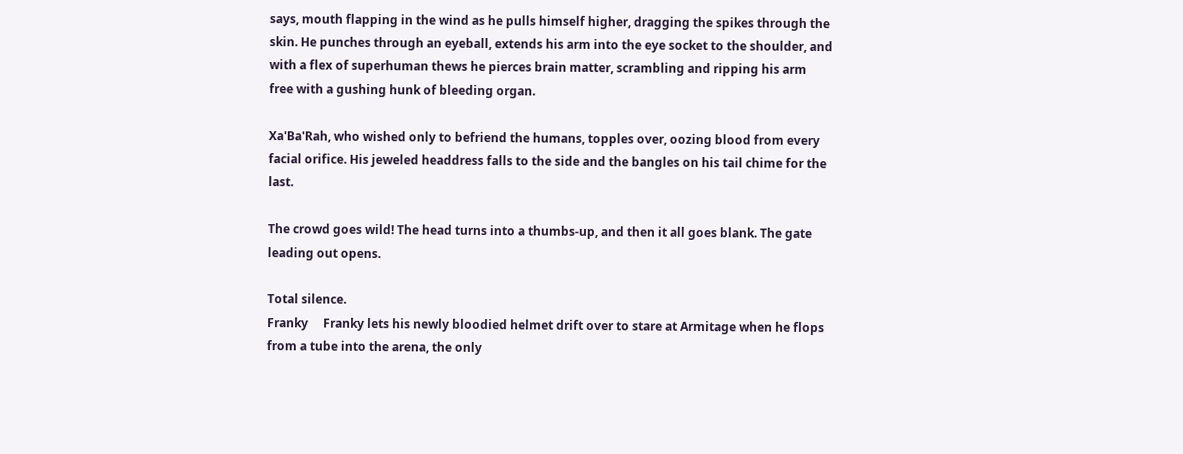says, mouth flapping in the wind as he pulls himself higher, dragging the spikes through the skin. He punches through an eyeball, extends his arm into the eye socket to the shoulder, and with a flex of superhuman thews he pierces brain matter, scrambling and ripping his arm free with a gushing hunk of bleeding organ.

Xa'Ba'Rah, who wished only to befriend the humans, topples over, oozing blood from every facial orifice. His jeweled headdress falls to the side and the bangles on his tail chime for the last.

The crowd goes wild! The head turns into a thumbs-up, and then it all goes blank. The gate leading out opens.

Total silence.
Franky     Franky lets his newly bloodied helmet drift over to stare at Armitage when he flops from a tube into the arena, the only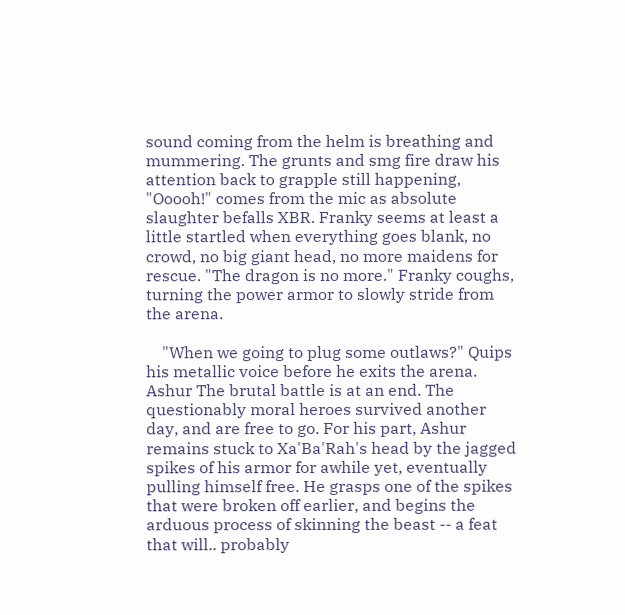sound coming from the helm is breathing and mummering. The grunts and smg fire draw his attention back to grapple still happening, "Ooooh!" comes from the mic as absolute slaughter befalls XBR. Franky seems at least a little startled when everything goes blank, no crowd, no big giant head, no more maidens for rescue. "The dragon is no more." Franky coughs, turning the power armor to slowly stride from the arena.

    "When we going to plug some outlaws?" Quips his metallic voice before he exits the arena.
Ashur The brutal battle is at an end. The questionably moral heroes survived another day, and are free to go. For his part, Ashur remains stuck to Xa'Ba'Rah's head by the jagged spikes of his armor for awhile yet, eventually pulling himself free. He grasps one of the spikes that were broken off earlier, and begins the arduous process of skinning the beast -- a feat that will.. probably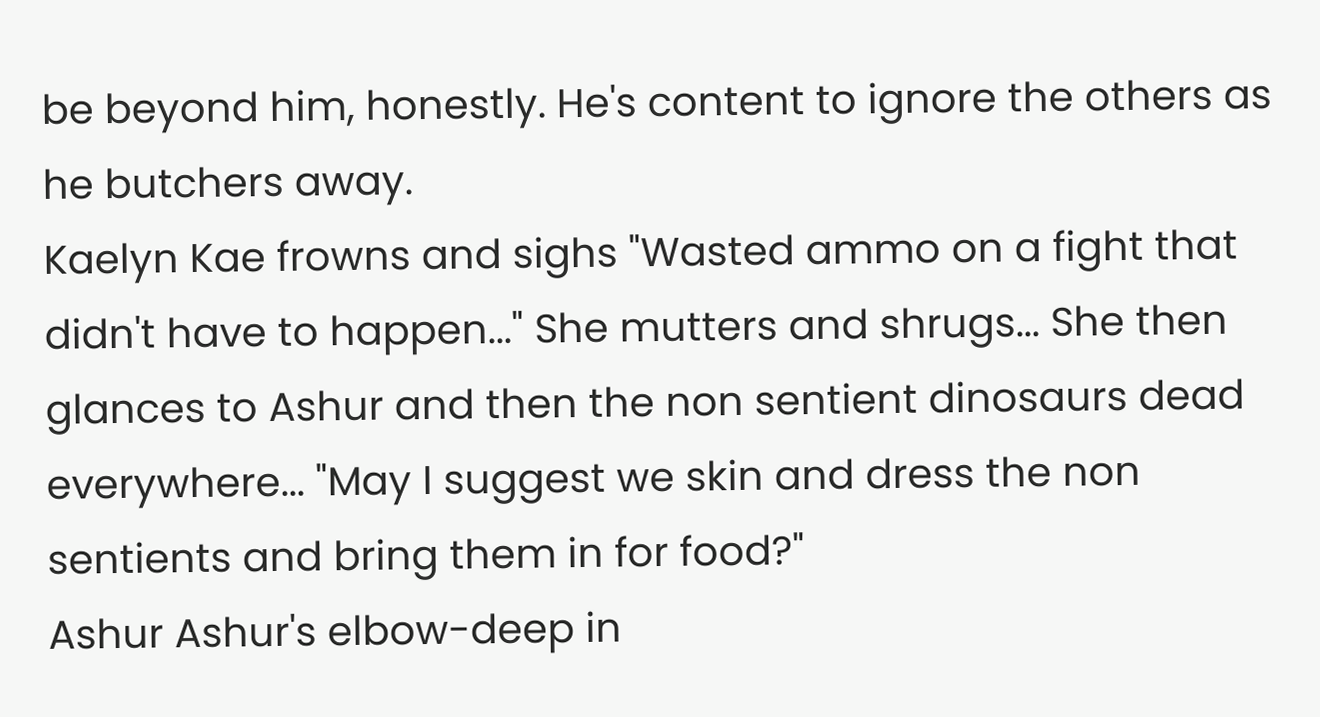be beyond him, honestly. He's content to ignore the others as he butchers away.
Kaelyn Kae frowns and sighs "Wasted ammo on a fight that didn't have to happen..." She mutters and shrugs... She then glances to Ashur and then the non sentient dinosaurs dead everywhere... "May I suggest we skin and dress the non sentients and bring them in for food?"
Ashur Ashur's elbow-deep in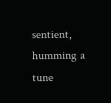sentient, humming a tune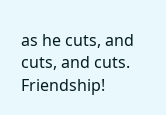as he cuts, and cuts, and cuts. Friendship!